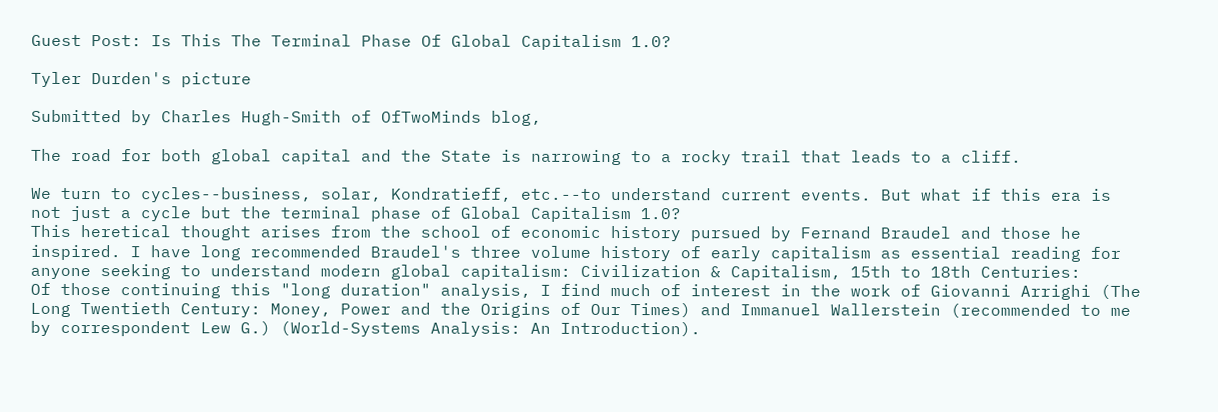Guest Post: Is This The Terminal Phase Of Global Capitalism 1.0?

Tyler Durden's picture

Submitted by Charles Hugh-Smith of OfTwoMinds blog,

The road for both global capital and the State is narrowing to a rocky trail that leads to a cliff.

We turn to cycles--business, solar, Kondratieff, etc.--to understand current events. But what if this era is not just a cycle but the terminal phase of Global Capitalism 1.0?
This heretical thought arises from the school of economic history pursued by Fernand Braudel and those he inspired. I have long recommended Braudel's three volume history of early capitalism as essential reading for anyone seeking to understand modern global capitalism: Civilization & Capitalism, 15th to 18th Centuries:
Of those continuing this "long duration" analysis, I find much of interest in the work of Giovanni Arrighi (The Long Twentieth Century: Money, Power and the Origins of Our Times) and Immanuel Wallerstein (recommended to me by correspondent Lew G.) (World-Systems Analysis: An Introduction).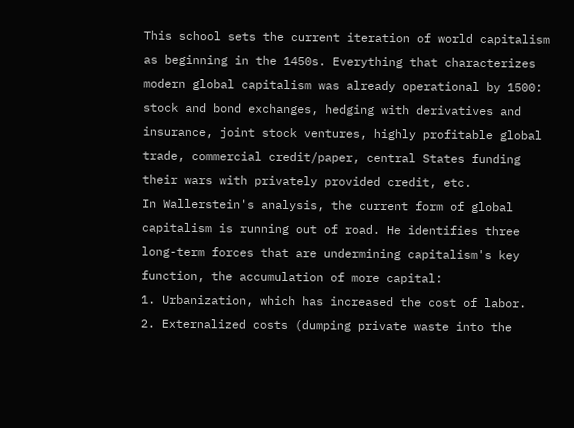This school sets the current iteration of world capitalism as beginning in the 1450s. Everything that characterizes modern global capitalism was already operational by 1500: stock and bond exchanges, hedging with derivatives and insurance, joint stock ventures, highly profitable global trade, commercial credit/paper, central States funding their wars with privately provided credit, etc.
In Wallerstein's analysis, the current form of global capitalism is running out of road. He identifies three long-term forces that are undermining capitalism's key function, the accumulation of more capital:
1. Urbanization, which has increased the cost of labor.
2. Externalized costs (dumping private waste into the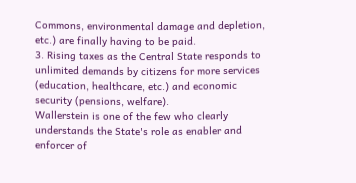Commons, environmental damage and depletion, etc.) are finally having to be paid.
3. Rising taxes as the Central State responds to unlimited demands by citizens for more services (education, healthcare, etc.) and economic security (pensions, welfare).
Wallerstein is one of the few who clearly understands the State's role as enabler and enforcer of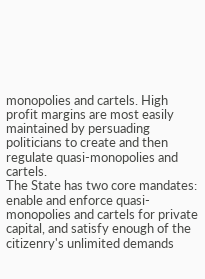monopolies and cartels. High profit margins are most easily maintained by persuading politicians to create and then regulate quasi-monopolies and cartels.
The State has two core mandates: enable and enforce quasi-monopolies and cartels for private capital, and satisfy enough of the citizenry's unlimited demands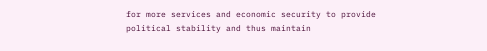for more services and economic security to provide political stability and thus maintain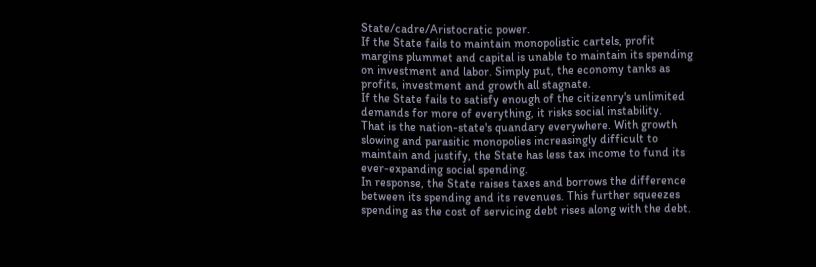State/cadre/Aristocratic power.
If the State fails to maintain monopolistic cartels, profit margins plummet and capital is unable to maintain its spending on investment and labor. Simply put, the economy tanks as profits, investment and growth all stagnate.
If the State fails to satisfy enough of the citizenry's unlimited demands for more of everything, it risks social instability.
That is the nation-state's quandary everywhere. With growth slowing and parasitic monopolies increasingly difficult to maintain and justify, the State has less tax income to fund its ever-expanding social spending.
In response, the State raises taxes and borrows the difference between its spending and its revenues. This further squeezes spending as the cost of servicing debt rises along with the debt.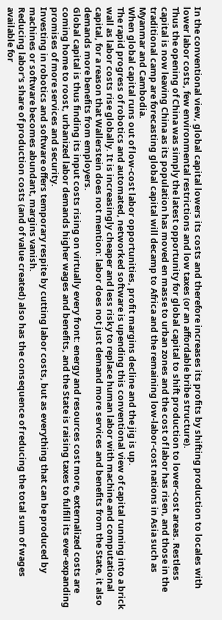In the conventional view, global capital lowers its costs and therefore increases its profits by shifting production to locales with lower labor costs, few environmental restrictions and low taxes (or an affordable bribe structure).
Thus the opening of China was simply the latest opportunity for global capital to shift production to lower-cost areas. Restless capital is now leaving China as its population has moved en masse to urban zones and the cost of labor has risen, and those in the traditional camp are forecasting global capital will decamp to Africa and the remaining low-labor-cost nations in Asia such as Myanmar and Cambodia.
When global capital runs out of low-cost labor opportunities, profit margins decline and the jig is up.
The rapid progress of robotics and automated, networked software is upending this conventional view of capital running into a brick wall as labor costs rise globally. It is increasingly cheaper and less risky to replace human labor with machine and computational capital, for a reason that Wallerstein does not mention: labor does not just demand more services and benefits from the State, it also demands more benefits from employers.
Global capital is thus finding its input costs rising on virtually every front: energy and resources cost more, externalized costs are coming home to roost, urbanized labor demands higher wages and benefits, and the State is raising taxes to fulfill its ever-expanding promises of more services and security.
Investing in robotics and software offers temporary respite by cutting labor costs, but as everything that can be produced by machines or software becomes abundant, margins vanish.
Reducing labor's share of production costs (and of value created) also has the consequence of reducing the total sum of wages available for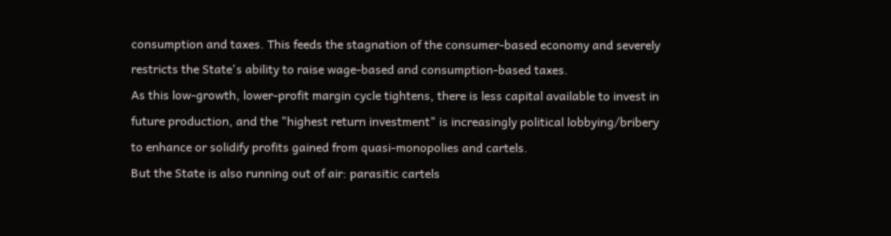consumption and taxes. This feeds the stagnation of the consumer-based economy and severely restricts the State's ability to raise wage-based and consumption-based taxes.
As this low-growth, lower-profit margin cycle tightens, there is less capital available to invest in future production, and the "highest return investment" is increasingly political lobbying/bribery to enhance or solidify profits gained from quasi-monopolies and cartels.
But the State is also running out of air: parasitic cartels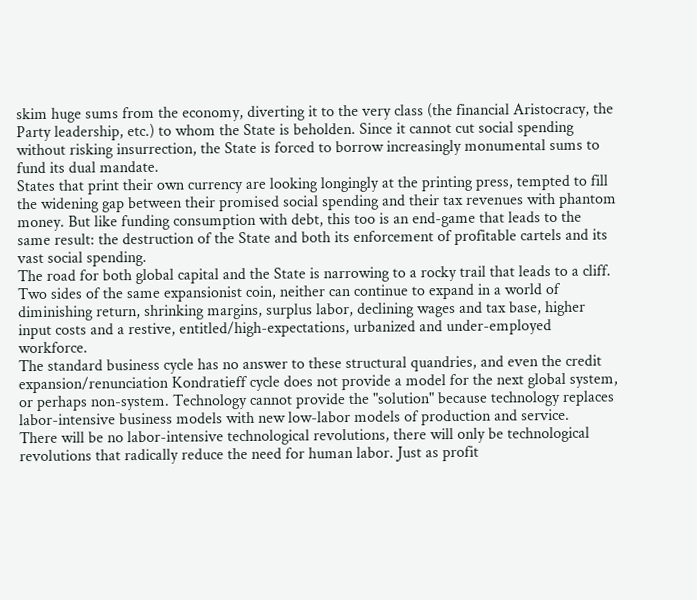skim huge sums from the economy, diverting it to the very class (the financial Aristocracy, the Party leadership, etc.) to whom the State is beholden. Since it cannot cut social spending without risking insurrection, the State is forced to borrow increasingly monumental sums to fund its dual mandate.
States that print their own currency are looking longingly at the printing press, tempted to fill the widening gap between their promised social spending and their tax revenues with phantom money. But like funding consumption with debt, this too is an end-game that leads to the same result: the destruction of the State and both its enforcement of profitable cartels and its vast social spending.
The road for both global capital and the State is narrowing to a rocky trail that leads to a cliff. Two sides of the same expansionist coin, neither can continue to expand in a world of diminishing return, shrinking margins, surplus labor, declining wages and tax base, higher input costs and a restive, entitled/high-expectations, urbanized and under-employed workforce.
The standard business cycle has no answer to these structural quandries, and even the credit expansion/renunciation Kondratieff cycle does not provide a model for the next global system, or perhaps non-system. Technology cannot provide the "solution" because technology replaces labor-intensive business models with new low-labor models of production and service.
There will be no labor-intensive technological revolutions, there will only be technological revolutions that radically reduce the need for human labor. Just as profit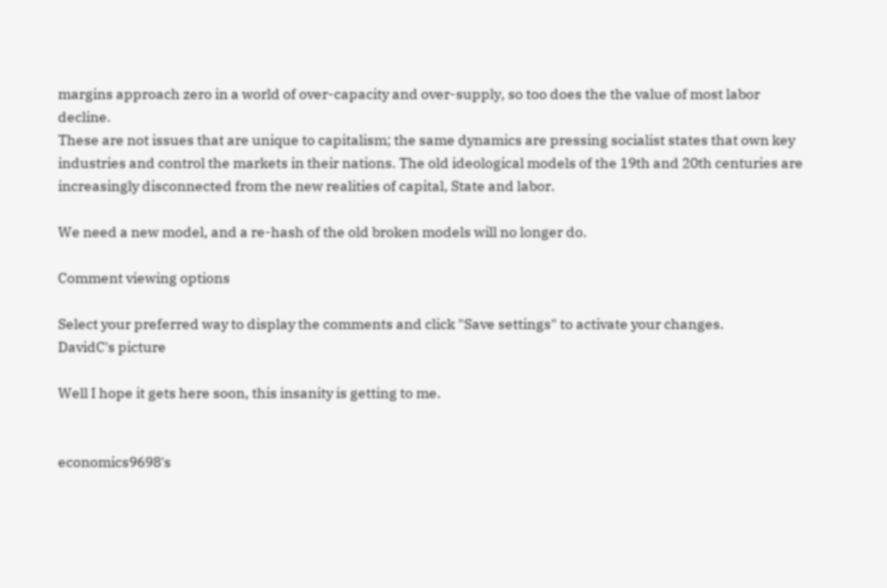margins approach zero in a world of over-capacity and over-supply, so too does the the value of most labor decline.
These are not issues that are unique to capitalism; the same dynamics are pressing socialist states that own key industries and control the markets in their nations. The old ideological models of the 19th and 20th centuries are increasingly disconnected from the new realities of capital, State and labor.

We need a new model, and a re-hash of the old broken models will no longer do.

Comment viewing options

Select your preferred way to display the comments and click "Save settings" to activate your changes.
DavidC's picture

Well I hope it gets here soon, this insanity is getting to me.


economics9698's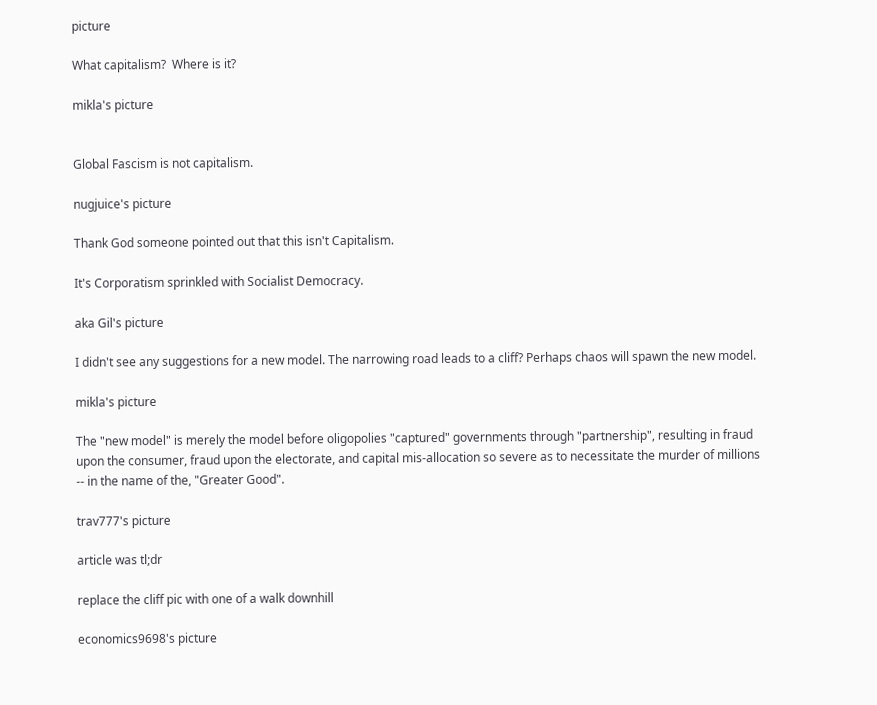picture

What capitalism?  Where is it?

mikla's picture


Global Fascism is not capitalism.

nugjuice's picture

Thank God someone pointed out that this isn't Capitalism.

It's Corporatism sprinkled with Socialist Democracy.

aka Gil's picture

I didn't see any suggestions for a new model. The narrowing road leads to a cliff? Perhaps chaos will spawn the new model.

mikla's picture

The "new model" is merely the model before oligopolies "captured" governments through "partnership", resulting in fraud upon the consumer, fraud upon the electorate, and capital mis-allocation so severe as to necessitate the murder of millions -- in the name of the, "Greater Good".

trav777's picture

article was tl;dr

replace the cliff pic with one of a walk downhill

economics9698's picture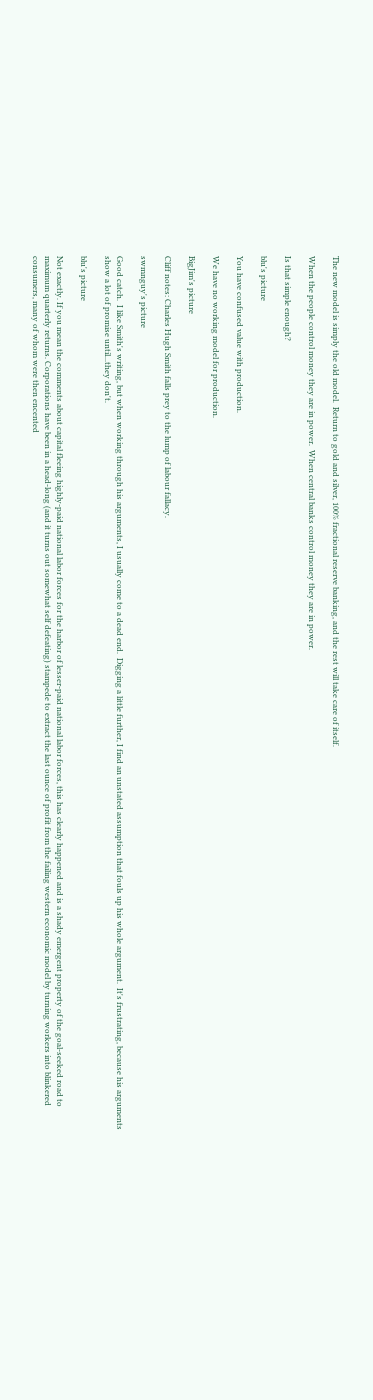The new model is simply the old model.  Return to gold and silver, 100% fractional reserve banking, and the rest will take care of itself.

When the people control money they are in power.  When central banks control money they are in power.

Is that simple enough?

blu's picture

You have confused value with production.

We have no working model for production.

BigJim's picture

Cliff notes: Charles Hugh Smith falls prey to the lump of labour fallacy.

swmnguy's picture

Good catch.  I like Smith's writing, but when working through his arguments, I usually come to a dead end.  Digging a little further, I find an unstated assumption that fouls up his whole argument.  It's frustrating, because his arguments show a lot of promise until...they don't.

blu's picture

Not exactly. If you mean the comments about capital fleeing highly-paid national labor forces for the harbor of lesser-paid national labor forces, this has clearly happened and is a shady emergent property of the goal-seeked road to maximum quarterly returns. Corporations have been in a head-long (and it turns out somewhat self defeating) stampede to extract the last ounce of profit from the failing western economic model by turning workers into blinkered consumers, many of whom were then encented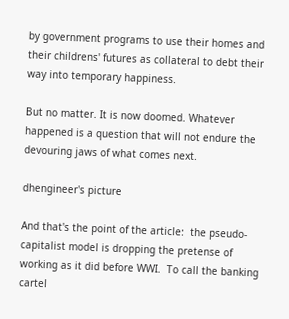by government programs to use their homes and their childrens' futures as collateral to debt their way into temporary happiness.

But no matter. It is now doomed. Whatever happened is a question that will not endure the devouring jaws of what comes next.

dhengineer's picture

And that's the point of the article:  the pseudo-capitalist model is dropping the pretense of working as it did before WWI.  To call the banking cartel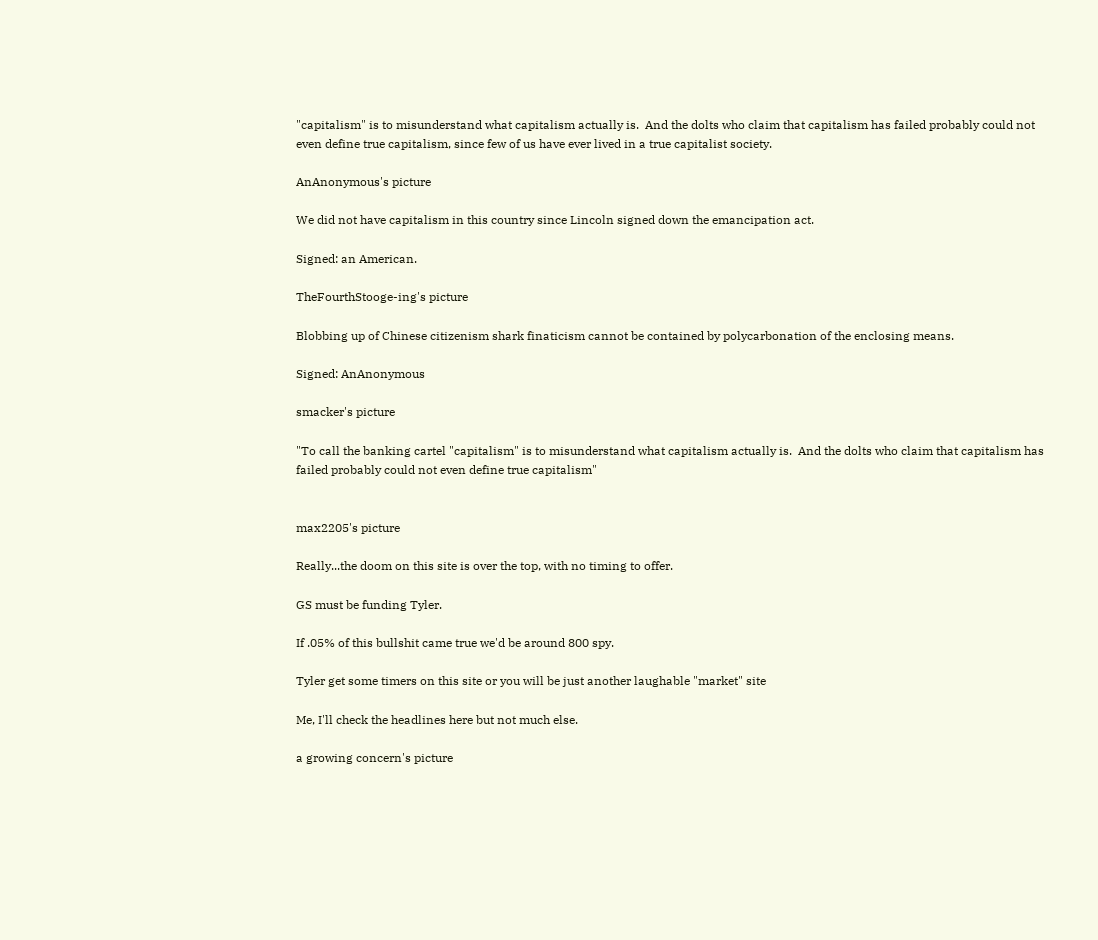"capitalism" is to misunderstand what capitalism actually is.  And the dolts who claim that capitalism has failed probably could not even define true capitalism, since few of us have ever lived in a true capitalist society.

AnAnonymous's picture

We did not have capitalism in this country since Lincoln signed down the emancipation act.

Signed: an American.

TheFourthStooge-ing's picture

Blobbing up of Chinese citizenism shark finaticism cannot be contained by polycarbonation of the enclosing means.

Signed: AnAnonymous

smacker's picture

"To call the banking cartel "capitalism" is to misunderstand what capitalism actually is.  And the dolts who claim that capitalism has failed probably could not even define true capitalism"


max2205's picture

Really...the doom on this site is over the top, with no timing to offer.

GS must be funding Tyler.

If .05% of this bullshit came true we'd be around 800 spy.

Tyler get some timers on this site or you will be just another laughable "market" site

Me, I'll check the headlines here but not much else.

a growing concern's picture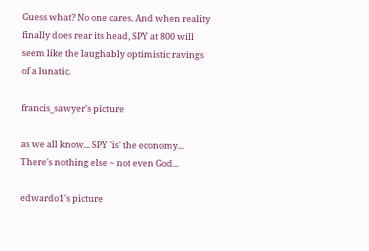Guess what? No one cares. And when reality finally does rear its head, SPY at 800 will seem like the laughably optimistic ravings of a lunatic.

francis_sawyer's picture

as we all know... SPY 'is' the economy... There's nothing else ~ not even God...

edwardo1's picture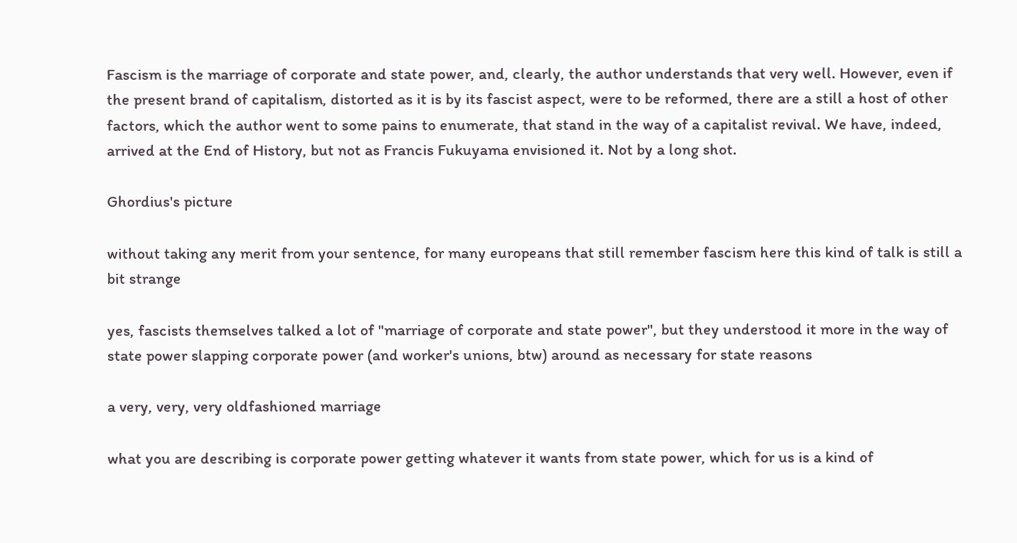Fascism is the marriage of corporate and state power, and, clearly, the author understands that very well. However, even if the present brand of capitalism, distorted as it is by its fascist aspect, were to be reformed, there are a still a host of other factors, which the author went to some pains to enumerate, that stand in the way of a capitalist revival. We have, indeed, arrived at the End of History, but not as Francis Fukuyama envisioned it. Not by a long shot.

Ghordius's picture

without taking any merit from your sentence, for many europeans that still remember fascism here this kind of talk is still a bit strange

yes, fascists themselves talked a lot of "marriage of corporate and state power", but they understood it more in the way of state power slapping corporate power (and worker's unions, btw) around as necessary for state reasons

a very, very, very oldfashioned marriage

what you are describing is corporate power getting whatever it wants from state power, which for us is a kind of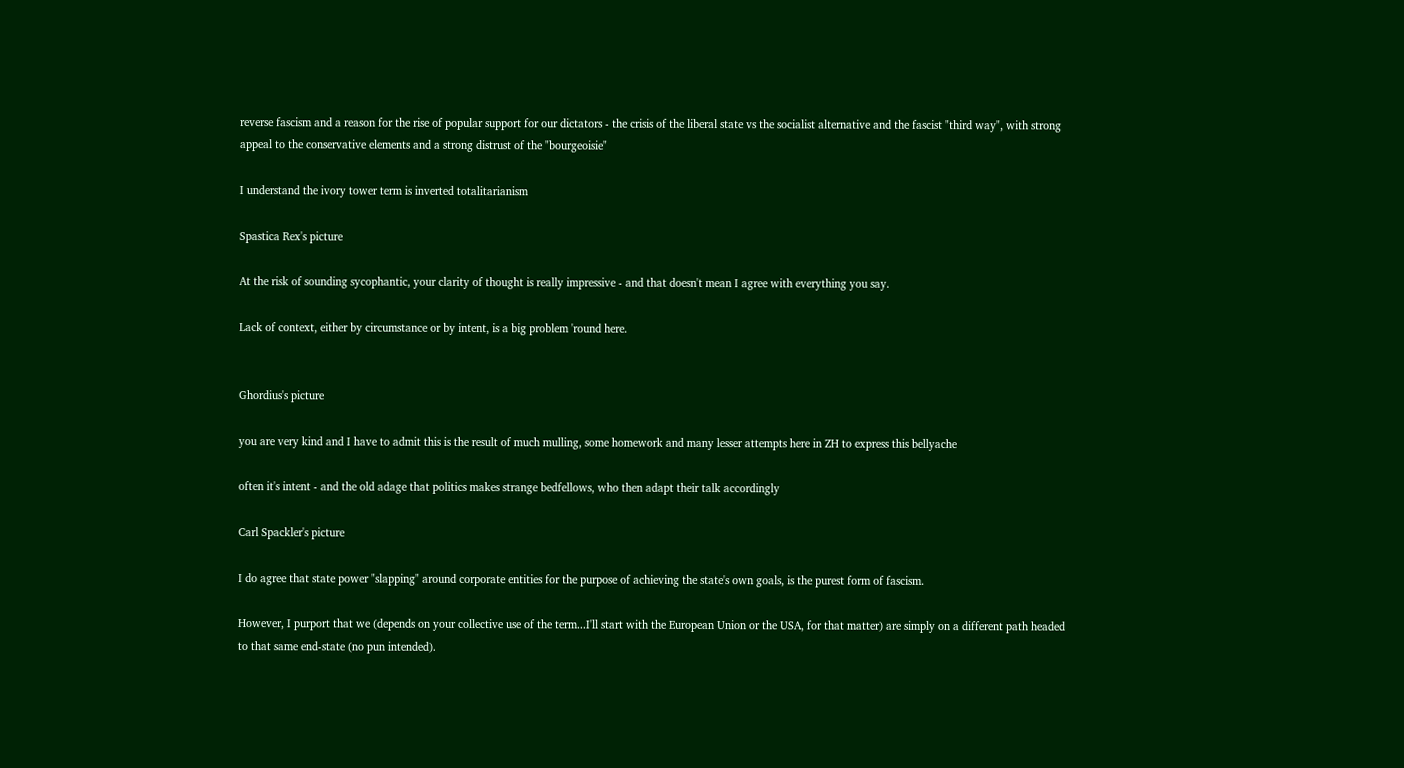reverse fascism and a reason for the rise of popular support for our dictators - the crisis of the liberal state vs the socialist alternative and the fascist "third way", with strong appeal to the conservative elements and a strong distrust of the "bourgeoisie"

I understand the ivory tower term is inverted totalitarianism

Spastica Rex's picture

At the risk of sounding sycophantic, your clarity of thought is really impressive - and that doesn't mean I agree with everything you say.

Lack of context, either by circumstance or by intent, is a big problem 'round here.


Ghordius's picture

you are very kind and I have to admit this is the result of much mulling, some homework and many lesser attempts here in ZH to express this bellyache

often it's intent - and the old adage that politics makes strange bedfellows, who then adapt their talk accordingly

Carl Spackler's picture

I do agree that state power "slapping" around corporate entities for the purpose of achieving the state's own goals, is the purest form of fascism.

However, I purport that we (depends on your collective use of the term...I'll start with the European Union or the USA, for that matter) are simply on a different path headed to that same end-state (no pun intended).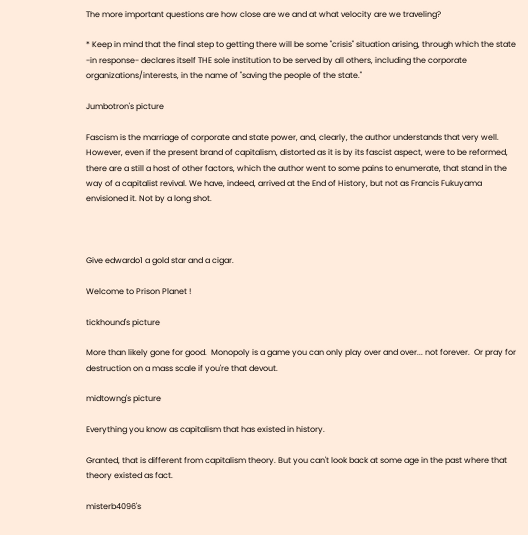The more important questions are how close are we and at what velocity are we traveling?

* Keep in mind that the final step to getting there will be some "crisis" situation arising, through which the state -in response- declares itself THE sole institution to be served by all others, including the corporate organizations/interests, in the name of "saving the people of the state."

Jumbotron's picture

Fascism is the marriage of corporate and state power, and, clearly, the author understands that very well. However, even if the present brand of capitalism, distorted as it is by its fascist aspect, were to be reformed, there are a still a host of other factors, which the author went to some pains to enumerate, that stand in the way of a capitalist revival. We have, indeed, arrived at the End of History, but not as Francis Fukuyama envisioned it. Not by a long shot.



Give edwardo1 a gold star and a cigar.

Welcome to Prison Planet !

tickhound's picture

More than likely gone for good.  Monopoly is a game you can only play over and over... not forever.  Or pray for destruction on a mass scale if you're that devout.

midtowng's picture

Everything you know as capitalism that has existed in history.

Granted, that is different from capitalism theory. But you can't look back at some age in the past where that theory existed as fact.

misterb4096's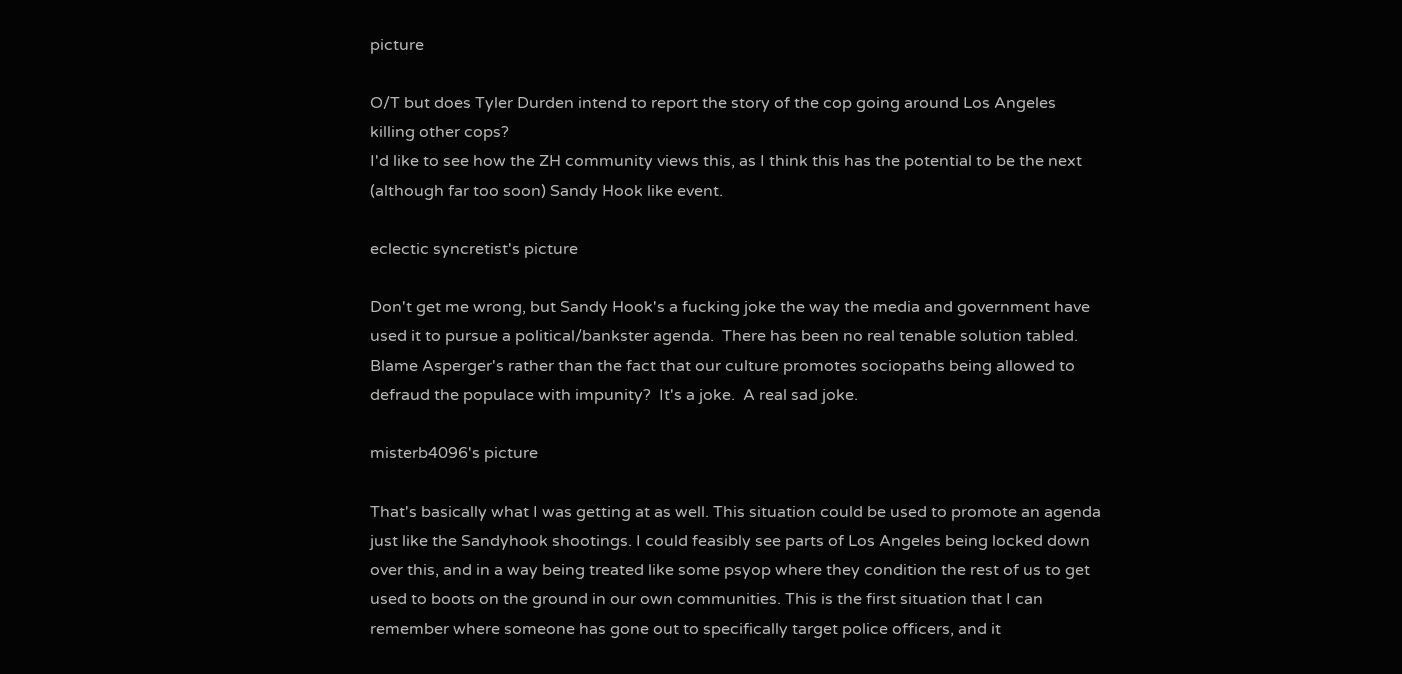picture

O/T but does Tyler Durden intend to report the story of the cop going around Los Angeles killing other cops?
I'd like to see how the ZH community views this, as I think this has the potential to be the next (although far too soon) Sandy Hook like event.

eclectic syncretist's picture

Don't get me wrong, but Sandy Hook's a fucking joke the way the media and government have used it to pursue a political/bankster agenda.  There has been no real tenable solution tabled. Blame Asperger's rather than the fact that our culture promotes sociopaths being allowed to defraud the populace with impunity?  It's a joke.  A real sad joke.

misterb4096's picture

That's basically what I was getting at as well. This situation could be used to promote an agenda just like the Sandyhook shootings. I could feasibly see parts of Los Angeles being locked down over this, and in a way being treated like some psyop where they condition the rest of us to get used to boots on the ground in our own communities. This is the first situation that I can remember where someone has gone out to specifically target police officers, and it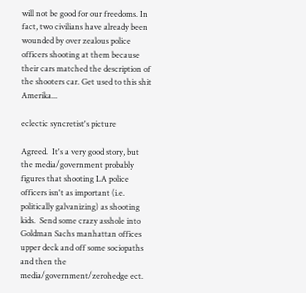will not be good for our freedoms. In fact, two civilians have already been wounded by over zealous police officers shooting at them because their cars matched the description of the shooters car. Get used to this shit Amerika...

eclectic syncretist's picture

Agreed.  It's a very good story, but the media/government probably figures that shooting LA police officers isn't as important (i.e. politically galvanizing) as shooting kids.  Send some crazy asshole into Goldman Sachs manhattan offices upper deck and off some sociopaths and then the media/government/zerohedge ect.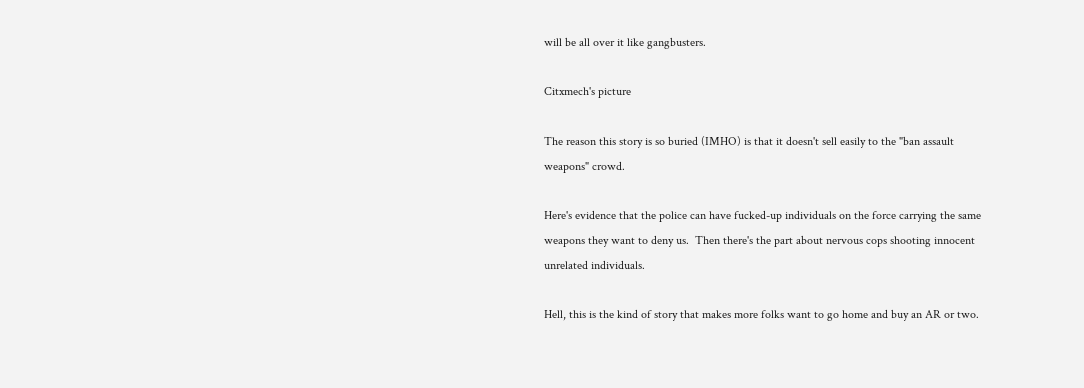will be all over it like gangbusters.

Citxmech's picture

The reason this story is so buried (IMHO) is that it doesn't sell easily to the "ban assault weapons" crowd.

Here's evidence that the police can have fucked-up individuals on the force carrying the same weapons they want to deny us.  Then there's the part about nervous cops shooting innocent unrelated individuals.

Hell, this is the kind of story that makes more folks want to go home and buy an AR or two.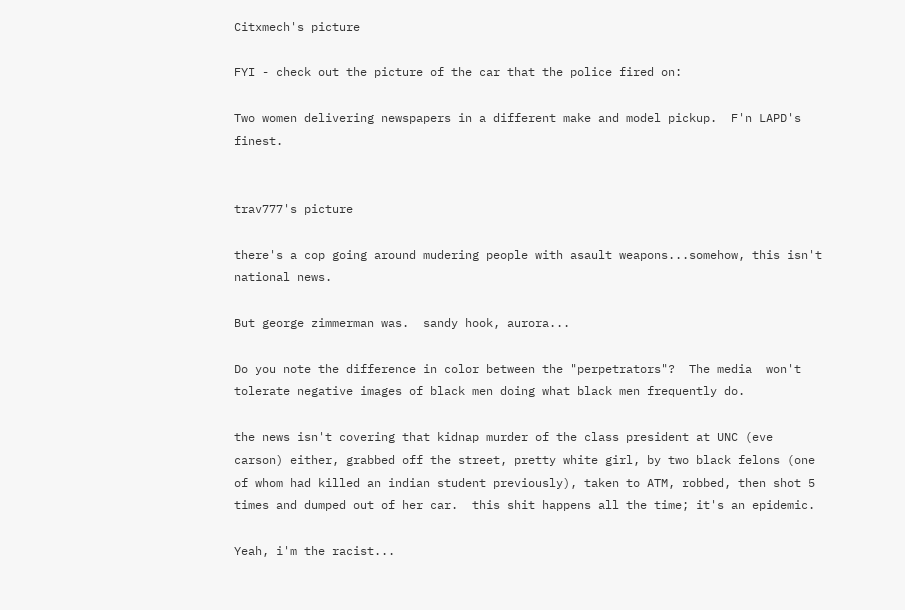Citxmech's picture

FYI - check out the picture of the car that the police fired on:

Two women delivering newspapers in a different make and model pickup.  F'n LAPD's finest.


trav777's picture

there's a cop going around mudering people with asault weapons...somehow, this isn't national news.

But george zimmerman was.  sandy hook, aurora...

Do you note the difference in color between the "perpetrators"?  The media  won't tolerate negative images of black men doing what black men frequently do.

the news isn't covering that kidnap murder of the class president at UNC (eve carson) either, grabbed off the street, pretty white girl, by two black felons (one of whom had killed an indian student previously), taken to ATM, robbed, then shot 5 times and dumped out of her car.  this shit happens all the time; it's an epidemic.

Yeah, i'm the racist...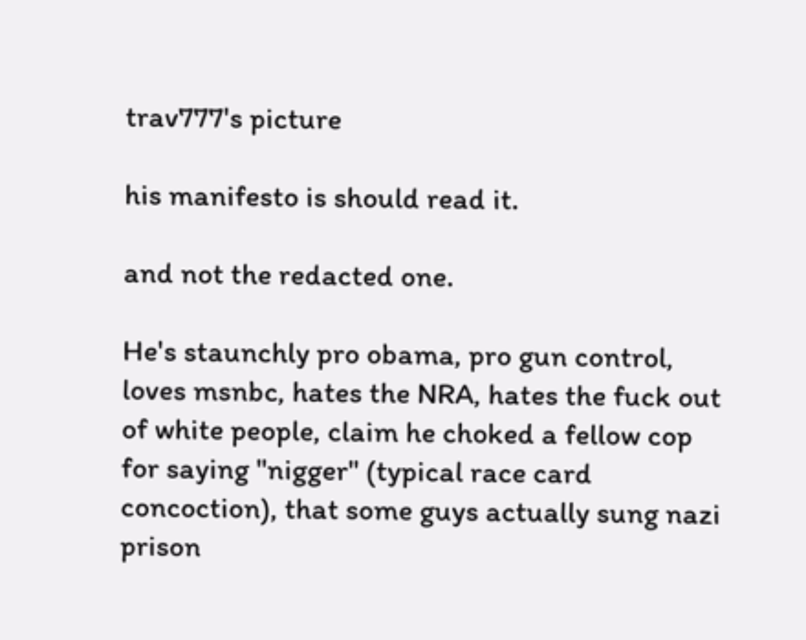trav777's picture

his manifesto is should read it.

and not the redacted one.

He's staunchly pro obama, pro gun control, loves msnbc, hates the NRA, hates the fuck out of white people, claim he choked a fellow cop for saying "nigger" (typical race card concoction), that some guys actually sung nazi prison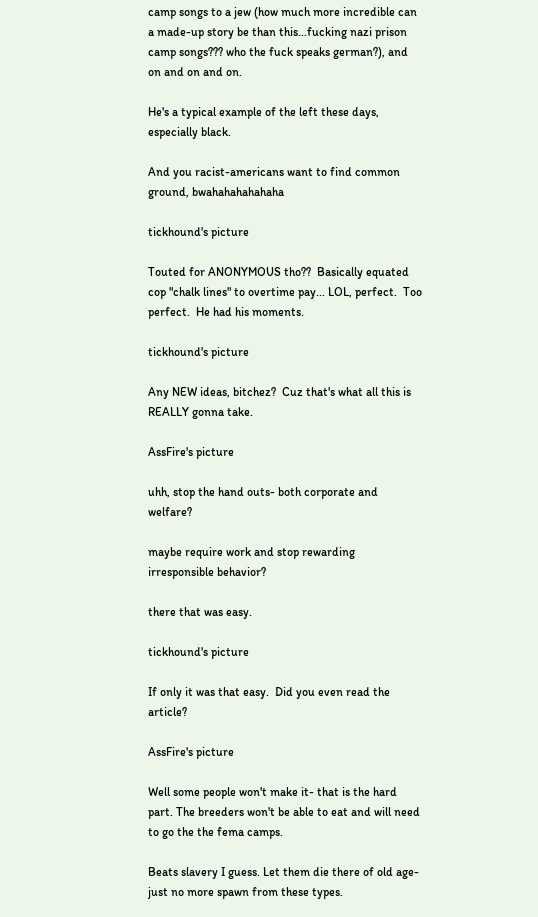camp songs to a jew (how much more incredible can a made-up story be than this...fucking nazi prison camp songs??? who the fuck speaks german?), and on and on and on.

He's a typical example of the left these days, especially black.

And you racist-americans want to find common ground, bwahahahahahaha

tickhound's picture

Touted for ANONYMOUS tho??  Basically equated cop "chalk lines" to overtime pay... LOL, perfect.  Too perfect.  He had his moments.

tickhound's picture

Any NEW ideas, bitchez?  Cuz that's what all this is REALLY gonna take.

AssFire's picture

uhh, stop the hand outs- both corporate and welfare?

maybe require work and stop rewarding irresponsible behavior?

there that was easy.

tickhound's picture

If only it was that easy.  Did you even read the article?

AssFire's picture

Well some people won't make it- that is the hard part. The breeders won't be able to eat and will need to go the the fema camps.

Beats slavery I guess. Let them die there of old age- just no more spawn from these types.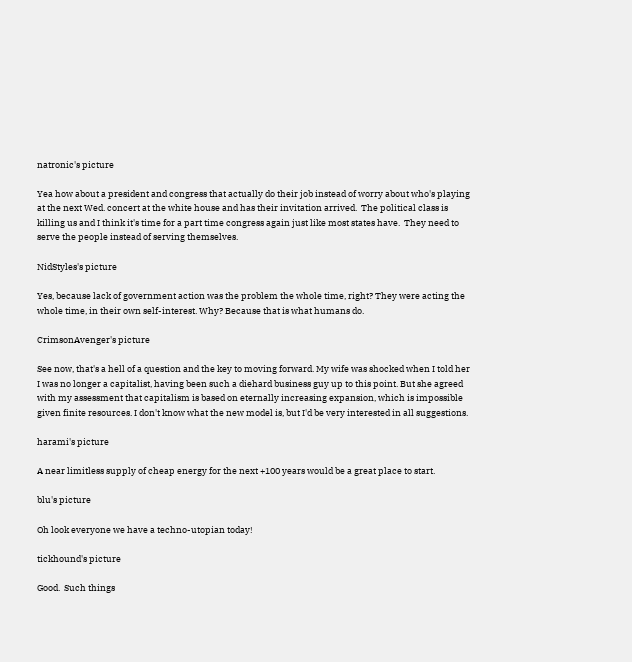natronic's picture

Yea how about a president and congress that actually do their job instead of worry about who's playing at the next Wed. concert at the white house and has their invitation arrived.  The political class is killing us and I think it's time for a part time congress again just like most states have.  They need to serve the people instead of serving themselves.

NidStyles's picture

Yes, because lack of government action was the problem the whole time, right? They were acting the whole time, in their own self-interest. Why? Because that is what humans do.

CrimsonAvenger's picture

See now, that's a hell of a question and the key to moving forward. My wife was shocked when I told her I was no longer a capitalist, having been such a diehard business guy up to this point. But she agreed with my assessment that capitalism is based on eternally increasing expansion, which is impossible given finite resources. I don't know what the new model is, but I'd be very interested in all suggestions.

harami's picture

A near limitless supply of cheap energy for the next +100 years would be a great place to start.

blu's picture

Oh look everyone we have a techno-utopian today!

tickhound's picture

Good.  Such things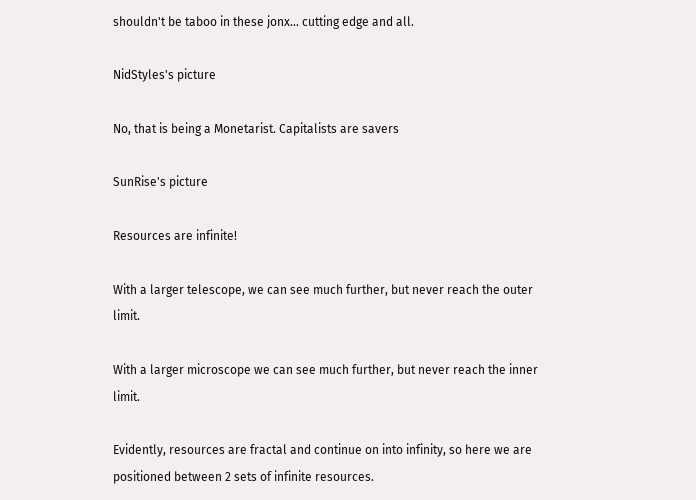shouldn't be taboo in these jonx... cutting edge and all.

NidStyles's picture

No, that is being a Monetarist. Capitalists are savers

SunRise's picture

Resources are infinite!

With a larger telescope, we can see much further, but never reach the outer limit.

With a larger microscope we can see much further, but never reach the inner limit.

Evidently, resources are fractal and continue on into infinity, so here we are positioned between 2 sets of infinite resources.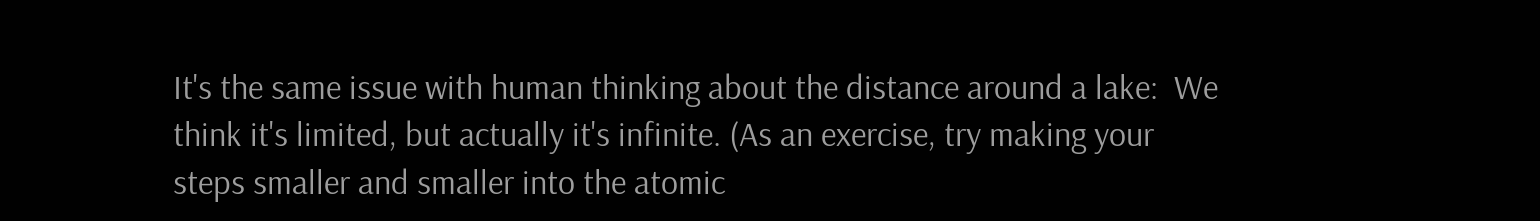It's the same issue with human thinking about the distance around a lake:  We think it's limited, but actually it's infinite. (As an exercise, try making your steps smaller and smaller into the atomic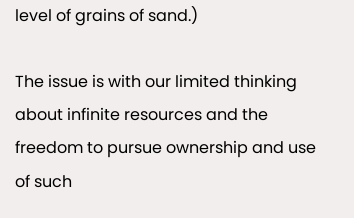level of grains of sand.)

The issue is with our limited thinking about infinite resources and the freedom to pursue ownership and use of such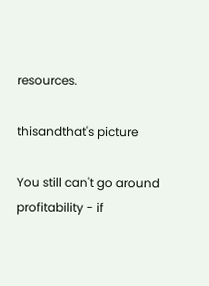resources.

thisandthat's picture

You still can't go around profitability - if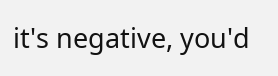it's negative, you'd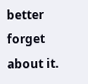better forget about it.